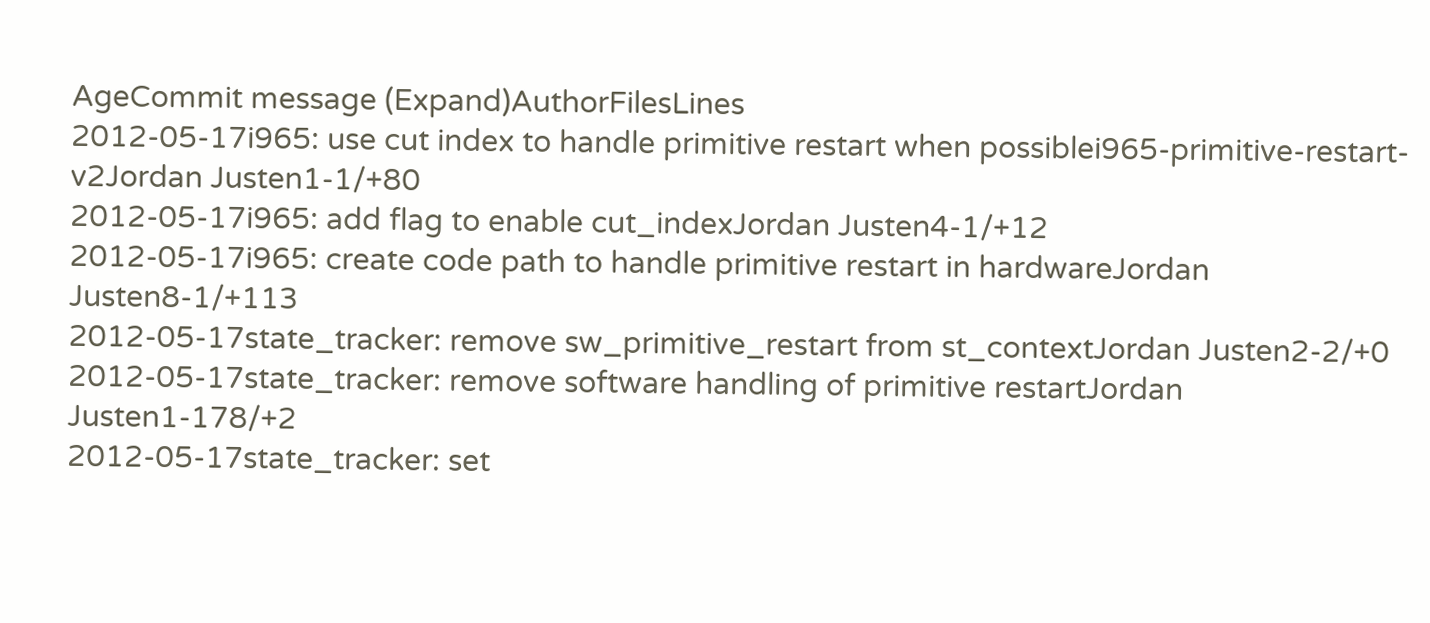AgeCommit message (Expand)AuthorFilesLines
2012-05-17i965: use cut index to handle primitive restart when possiblei965-primitive-restart-v2Jordan Justen1-1/+80
2012-05-17i965: add flag to enable cut_indexJordan Justen4-1/+12
2012-05-17i965: create code path to handle primitive restart in hardwareJordan Justen8-1/+113
2012-05-17state_tracker: remove sw_primitive_restart from st_contextJordan Justen2-2/+0
2012-05-17state_tracker: remove software handling of primitive restartJordan Justen1-178/+2
2012-05-17state_tracker: set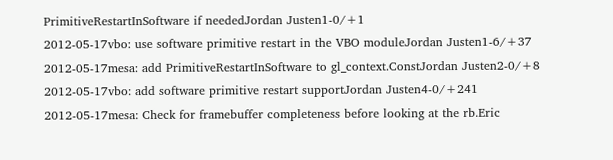PrimitiveRestartInSoftware if neededJordan Justen1-0/+1
2012-05-17vbo: use software primitive restart in the VBO moduleJordan Justen1-6/+37
2012-05-17mesa: add PrimitiveRestartInSoftware to gl_context.ConstJordan Justen2-0/+8
2012-05-17vbo: add software primitive restart supportJordan Justen4-0/+241
2012-05-17mesa: Check for framebuffer completeness before looking at the rb.Eric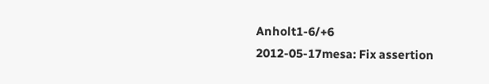Anholt1-6/+6
2012-05-17mesa: Fix assertion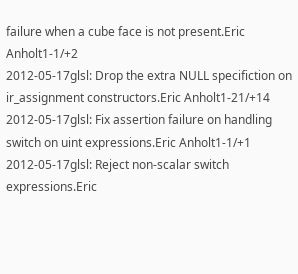failure when a cube face is not present.Eric Anholt1-1/+2
2012-05-17glsl: Drop the extra NULL specifiction on ir_assignment constructors.Eric Anholt1-21/+14
2012-05-17glsl: Fix assertion failure on handling switch on uint expressions.Eric Anholt1-1/+1
2012-05-17glsl: Reject non-scalar switch expressions.Eric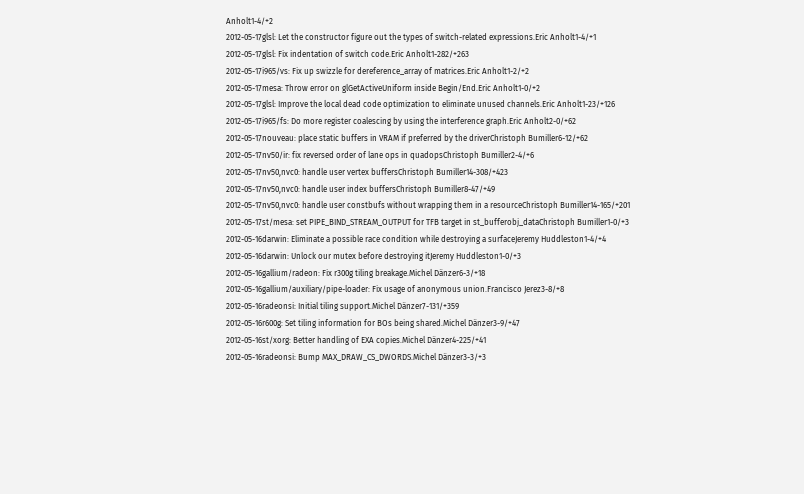Anholt1-4/+2
2012-05-17glsl: Let the constructor figure out the types of switch-related expressions.Eric Anholt1-4/+1
2012-05-17glsl: Fix indentation of switch code.Eric Anholt1-282/+263
2012-05-17i965/vs: Fix up swizzle for dereference_array of matrices.Eric Anholt1-2/+2
2012-05-17mesa: Throw error on glGetActiveUniform inside Begin/End.Eric Anholt1-0/+2
2012-05-17glsl: Improve the local dead code optimization to eliminate unused channels.Eric Anholt1-23/+126
2012-05-17i965/fs: Do more register coalescing by using the interference graph.Eric Anholt2-0/+62
2012-05-17nouveau: place static buffers in VRAM if preferred by the driverChristoph Bumiller6-12/+62
2012-05-17nv50/ir: fix reversed order of lane ops in quadopsChristoph Bumiller2-4/+6
2012-05-17nv50,nvc0: handle user vertex buffersChristoph Bumiller14-308/+423
2012-05-17nv50,nvc0: handle user index buffersChristoph Bumiller8-47/+49
2012-05-17nv50,nvc0: handle user constbufs without wrapping them in a resourceChristoph Bumiller14-165/+201
2012-05-17st/mesa: set PIPE_BIND_STREAM_OUTPUT for TFB target in st_bufferobj_dataChristoph Bumiller1-0/+3
2012-05-16darwin: Eliminate a possible race condition while destroying a surfaceJeremy Huddleston1-4/+4
2012-05-16darwin: Unlock our mutex before destroying itJeremy Huddleston1-0/+3
2012-05-16gallium/radeon: Fix r300g tiling breakage.Michel Dänzer6-3/+18
2012-05-16gallium/auxiliary/pipe-loader: Fix usage of anonymous union.Francisco Jerez3-8/+8
2012-05-16radeonsi: Initial tiling support.Michel Dänzer7-131/+359
2012-05-16r600g: Set tiling information for BOs being shared.Michel Dänzer3-9/+47
2012-05-16st/xorg: Better handling of EXA copies.Michel Dänzer4-225/+41
2012-05-16radeonsi: Bump MAX_DRAW_CS_DWORDS.Michel Dänzer3-3/+3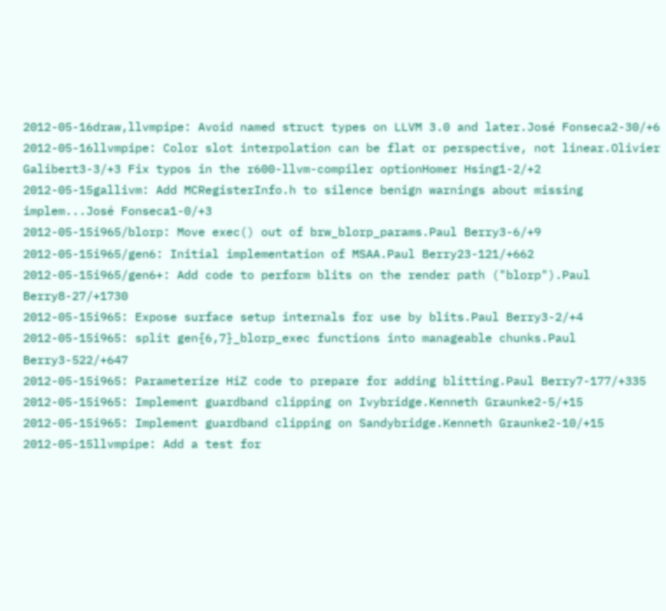2012-05-16draw,llvmpipe: Avoid named struct types on LLVM 3.0 and later.José Fonseca2-30/+6
2012-05-16llvmpipe: Color slot interpolation can be flat or perspective, not linear.Olivier Galibert3-3/+3 Fix typos in the r600-llvm-compiler optionHomer Hsing1-2/+2
2012-05-15gallivm: Add MCRegisterInfo.h to silence benign warnings about missing implem...José Fonseca1-0/+3
2012-05-15i965/blorp: Move exec() out of brw_blorp_params.Paul Berry3-6/+9
2012-05-15i965/gen6: Initial implementation of MSAA.Paul Berry23-121/+662
2012-05-15i965/gen6+: Add code to perform blits on the render path ("blorp").Paul Berry8-27/+1730
2012-05-15i965: Expose surface setup internals for use by blits.Paul Berry3-2/+4
2012-05-15i965: split gen{6,7}_blorp_exec functions into manageable chunks.Paul Berry3-522/+647
2012-05-15i965: Parameterize HiZ code to prepare for adding blitting.Paul Berry7-177/+335
2012-05-15i965: Implement guardband clipping on Ivybridge.Kenneth Graunke2-5/+15
2012-05-15i965: Implement guardband clipping on Sandybridge.Kenneth Graunke2-10/+15
2012-05-15llvmpipe: Add a test for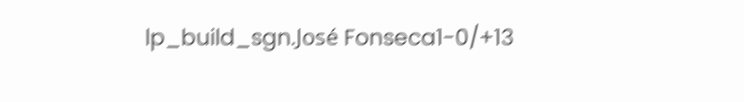lp_build_sgn.José Fonseca1-0/+13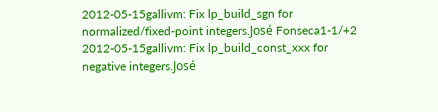2012-05-15gallivm: Fix lp_build_sgn for normalized/fixed-point integers.José Fonseca1-1/+2
2012-05-15gallivm: Fix lp_build_const_xxx for negative integers.José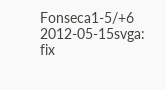Fonseca1-5/+6
2012-05-15svga: fix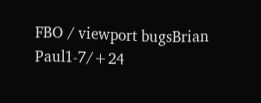FBO / viewport bugsBrian Paul1-7/+24